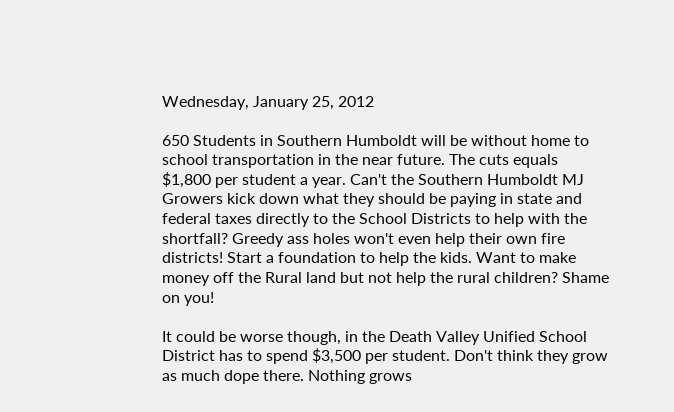Wednesday, January 25, 2012

650 Students in Southern Humboldt will be without home to school transportation in the near future. The cuts equals $1,800 per student a year. Can't the Southern Humboldt MJ Growers kick down what they should be paying in state and federal taxes directly to the School Districts to help with the shortfall? Greedy ass holes won't even help their own fire districts! Start a foundation to help the kids. Want to make money off the Rural land but not help the rural children? Shame on you!

It could be worse though, in the Death Valley Unified School District has to spend $3,500 per student. Don't think they grow as much dope there. Nothing grows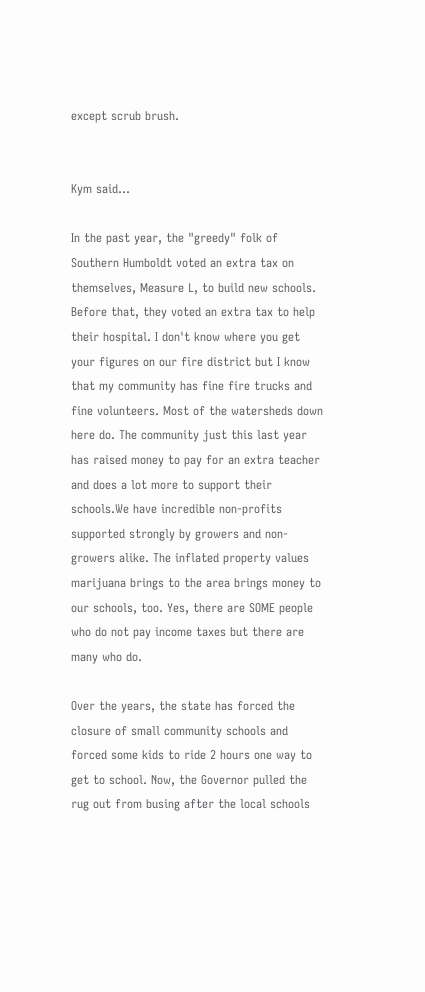except scrub brush.


Kym said...

In the past year, the "greedy" folk of Southern Humboldt voted an extra tax on themselves, Measure L, to build new schools. Before that, they voted an extra tax to help their hospital. I don't know where you get your figures on our fire district but I know that my community has fine fire trucks and fine volunteers. Most of the watersheds down here do. The community just this last year has raised money to pay for an extra teacher and does a lot more to support their schools.We have incredible non-profits supported strongly by growers and non-growers alike. The inflated property values marijuana brings to the area brings money to our schools, too. Yes, there are SOME people who do not pay income taxes but there are many who do.

Over the years, the state has forced the closure of small community schools and forced some kids to ride 2 hours one way to get to school. Now, the Governor pulled the rug out from busing after the local schools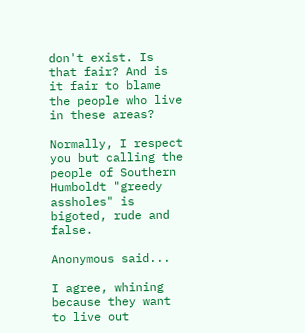don't exist. Is that fair? And is it fair to blame the people who live in these areas?

Normally, I respect you but calling the people of Southern Humboldt "greedy assholes" is bigoted, rude and false.

Anonymous said...

I agree, whining because they want to live out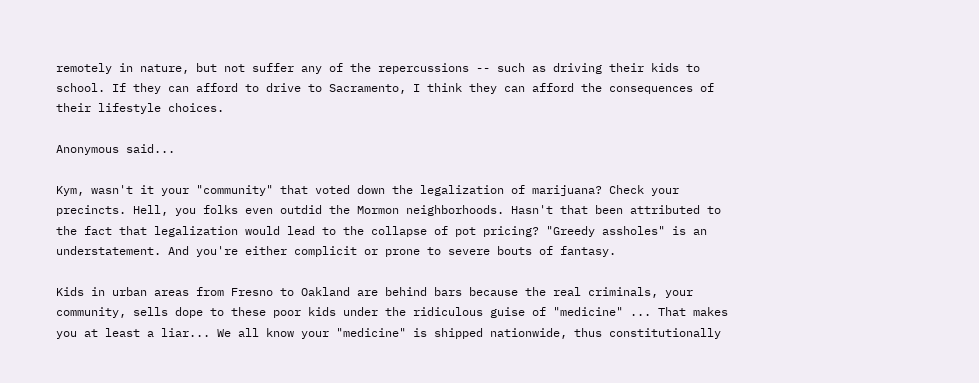remotely in nature, but not suffer any of the repercussions -- such as driving their kids to school. If they can afford to drive to Sacramento, I think they can afford the consequences of their lifestyle choices.

Anonymous said...

Kym, wasn't it your "community" that voted down the legalization of marijuana? Check your precincts. Hell, you folks even outdid the Mormon neighborhoods. Hasn't that been attributed to the fact that legalization would lead to the collapse of pot pricing? "Greedy assholes" is an understatement. And you're either complicit or prone to severe bouts of fantasy.

Kids in urban areas from Fresno to Oakland are behind bars because the real criminals, your community, sells dope to these poor kids under the ridiculous guise of "medicine" ... That makes you at least a liar... We all know your "medicine" is shipped nationwide, thus constitutionally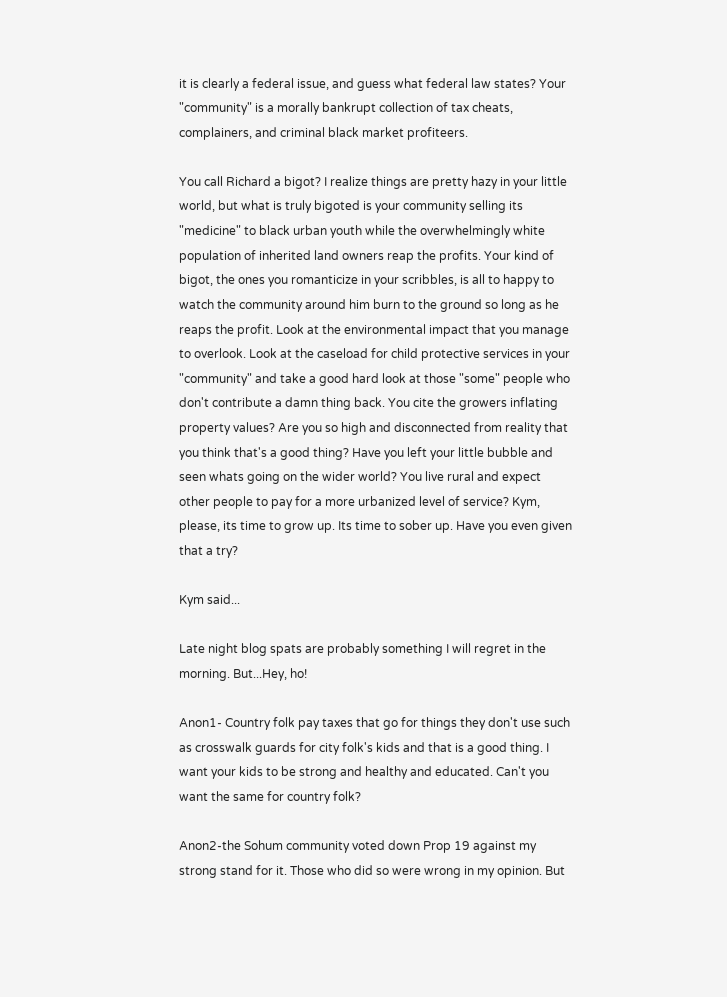it is clearly a federal issue, and guess what federal law states? Your "community" is a morally bankrupt collection of tax cheats, complainers, and criminal black market profiteers.

You call Richard a bigot? I realize things are pretty hazy in your little world, but what is truly bigoted is your community selling its "medicine" to black urban youth while the overwhelmingly white population of inherited land owners reap the profits. Your kind of bigot, the ones you romanticize in your scribbles, is all to happy to watch the community around him burn to the ground so long as he reaps the profit. Look at the environmental impact that you manage to overlook. Look at the caseload for child protective services in your "community" and take a good hard look at those "some" people who don't contribute a damn thing back. You cite the growers inflating property values? Are you so high and disconnected from reality that you think that's a good thing? Have you left your little bubble and seen whats going on the wider world? You live rural and expect other people to pay for a more urbanized level of service? Kym, please, its time to grow up. Its time to sober up. Have you even given that a try?

Kym said...

Late night blog spats are probably something I will regret in the morning. But...Hey, ho!

Anon1- Country folk pay taxes that go for things they don't use such as crosswalk guards for city folk's kids and that is a good thing. I want your kids to be strong and healthy and educated. Can't you want the same for country folk?

Anon2-the Sohum community voted down Prop 19 against my strong stand for it. Those who did so were wrong in my opinion. But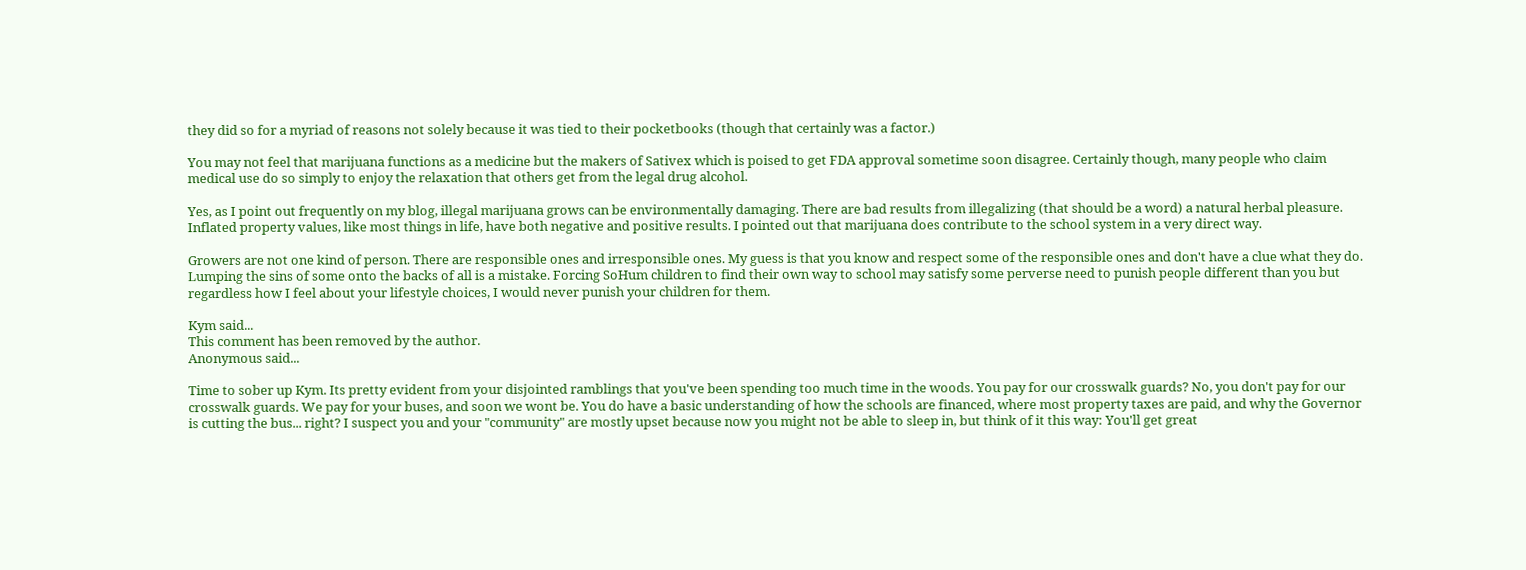they did so for a myriad of reasons not solely because it was tied to their pocketbooks (though that certainly was a factor.)

You may not feel that marijuana functions as a medicine but the makers of Sativex which is poised to get FDA approval sometime soon disagree. Certainly though, many people who claim medical use do so simply to enjoy the relaxation that others get from the legal drug alcohol.

Yes, as I point out frequently on my blog, illegal marijuana grows can be environmentally damaging. There are bad results from illegalizing (that should be a word) a natural herbal pleasure. Inflated property values, like most things in life, have both negative and positive results. I pointed out that marijuana does contribute to the school system in a very direct way.

Growers are not one kind of person. There are responsible ones and irresponsible ones. My guess is that you know and respect some of the responsible ones and don't have a clue what they do. Lumping the sins of some onto the backs of all is a mistake. Forcing SoHum children to find their own way to school may satisfy some perverse need to punish people different than you but regardless how I feel about your lifestyle choices, I would never punish your children for them.

Kym said...
This comment has been removed by the author.
Anonymous said...

Time to sober up Kym. Its pretty evident from your disjointed ramblings that you've been spending too much time in the woods. You pay for our crosswalk guards? No, you don't pay for our crosswalk guards. We pay for your buses, and soon we wont be. You do have a basic understanding of how the schools are financed, where most property taxes are paid, and why the Governor is cutting the bus... right? I suspect you and your "community" are mostly upset because now you might not be able to sleep in, but think of it this way: You'll get great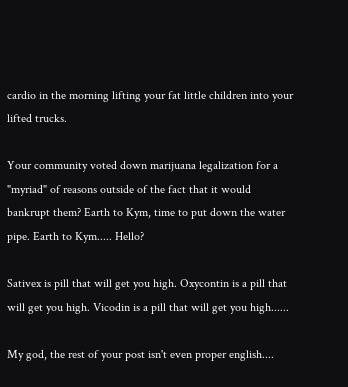cardio in the morning lifting your fat little children into your lifted trucks.

Your community voted down marijuana legalization for a "myriad" of reasons outside of the fact that it would bankrupt them? Earth to Kym, time to put down the water pipe. Earth to Kym..... Hello?

Sativex is pill that will get you high. Oxycontin is a pill that will get you high. Vicodin is a pill that will get you high......

My god, the rest of your post isn't even proper english....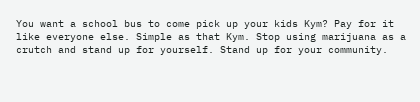You want a school bus to come pick up your kids Kym? Pay for it like everyone else. Simple as that Kym. Stop using marijuana as a crutch and stand up for yourself. Stand up for your community.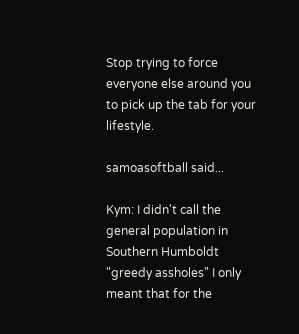Stop trying to force everyone else around you to pick up the tab for your lifestyle.

samoasoftball said...

Kym: I didn't call the general population in Southern Humboldt "greedy assholes" I only meant that for the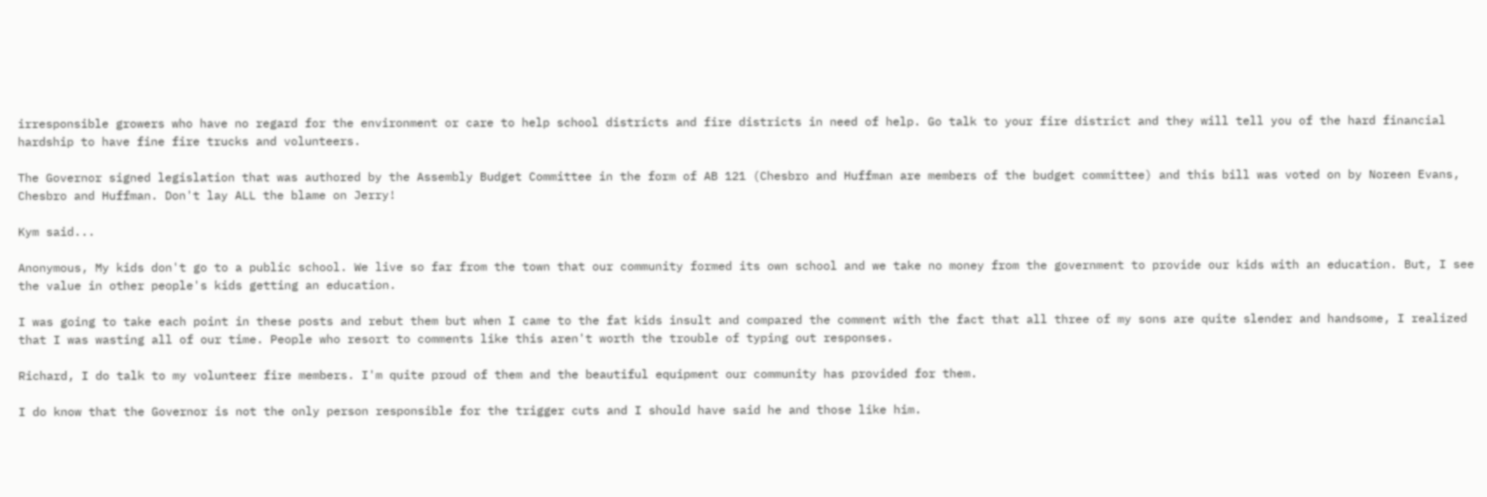irresponsible growers who have no regard for the environment or care to help school districts and fire districts in need of help. Go talk to your fire district and they will tell you of the hard financial hardship to have fine fire trucks and volunteers.

The Governor signed legislation that was authored by the Assembly Budget Committee in the form of AB 121 (Chesbro and Huffman are members of the budget committee) and this bill was voted on by Noreen Evans, Chesbro and Huffman. Don't lay ALL the blame on Jerry!

Kym said...

Anonymous, My kids don't go to a public school. We live so far from the town that our community formed its own school and we take no money from the government to provide our kids with an education. But, I see the value in other people's kids getting an education.

I was going to take each point in these posts and rebut them but when I came to the fat kids insult and compared the comment with the fact that all three of my sons are quite slender and handsome, I realized that I was wasting all of our time. People who resort to comments like this aren't worth the trouble of typing out responses.

Richard, I do talk to my volunteer fire members. I'm quite proud of them and the beautiful equipment our community has provided for them.

I do know that the Governor is not the only person responsible for the trigger cuts and I should have said he and those like him.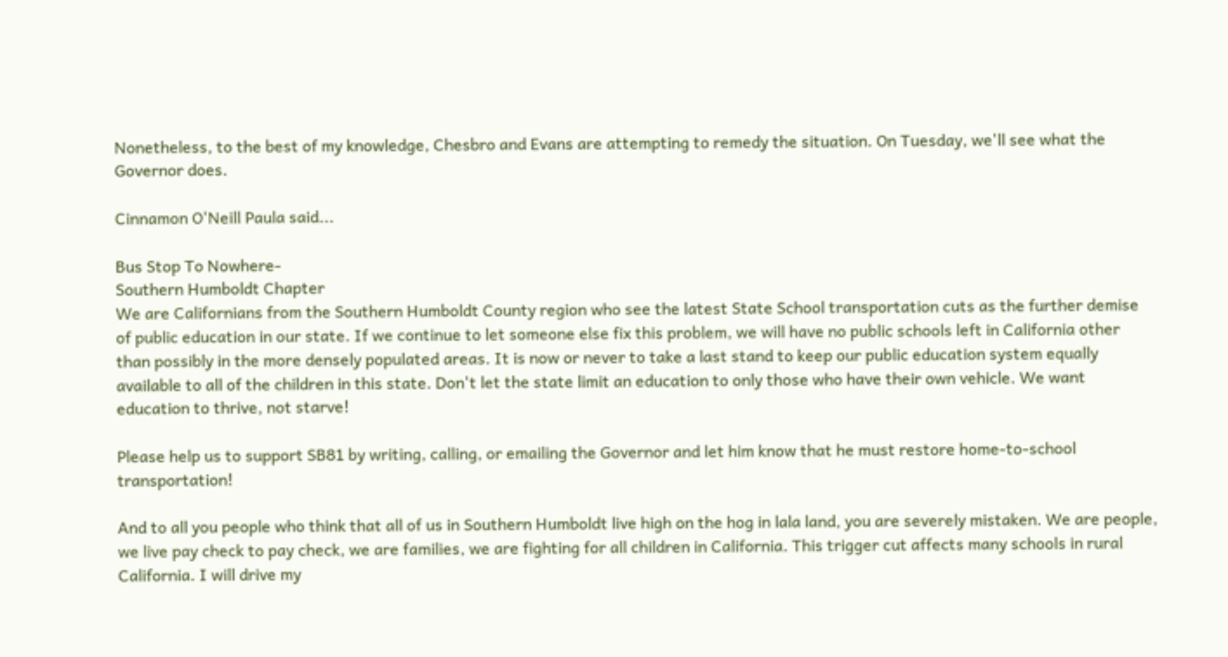Nonetheless, to the best of my knowledge, Chesbro and Evans are attempting to remedy the situation. On Tuesday, we'll see what the Governor does.

Cinnamon O'Neill Paula said...

Bus Stop To Nowhere-
Southern Humboldt Chapter
We are Californians from the Southern Humboldt County region who see the latest State School transportation cuts as the further demise of public education in our state. If we continue to let someone else fix this problem, we will have no public schools left in California other than possibly in the more densely populated areas. It is now or never to take a last stand to keep our public education system equally available to all of the children in this state. Don't let the state limit an education to only those who have their own vehicle. We want education to thrive, not starve!

Please help us to support SB81 by writing, calling, or emailing the Governor and let him know that he must restore home-to-school transportation!

And to all you people who think that all of us in Southern Humboldt live high on the hog in lala land, you are severely mistaken. We are people, we live pay check to pay check, we are families, we are fighting for all children in California. This trigger cut affects many schools in rural California. I will drive my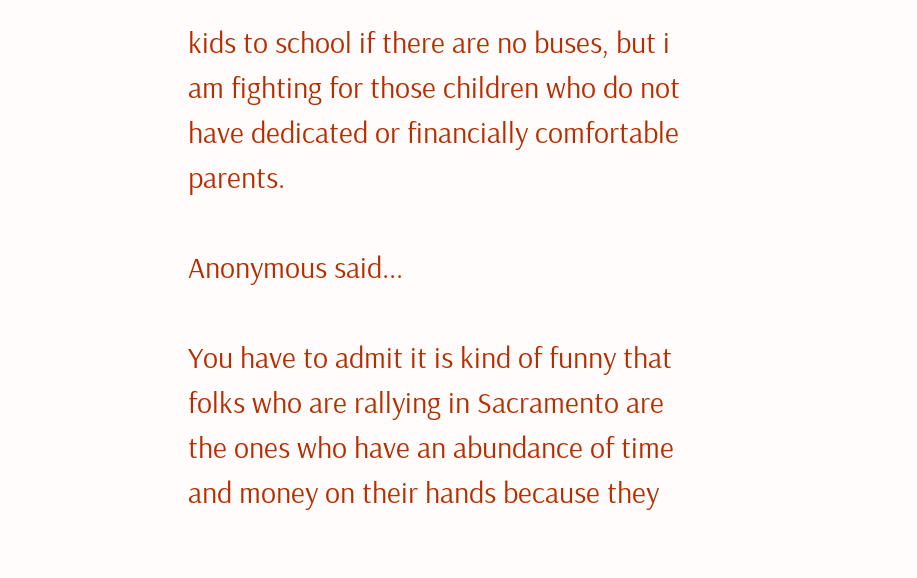kids to school if there are no buses, but i am fighting for those children who do not have dedicated or financially comfortable parents.

Anonymous said...

You have to admit it is kind of funny that folks who are rallying in Sacramento are the ones who have an abundance of time and money on their hands because they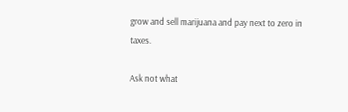grow and sell marijuana and pay next to zero in taxes.

Ask not what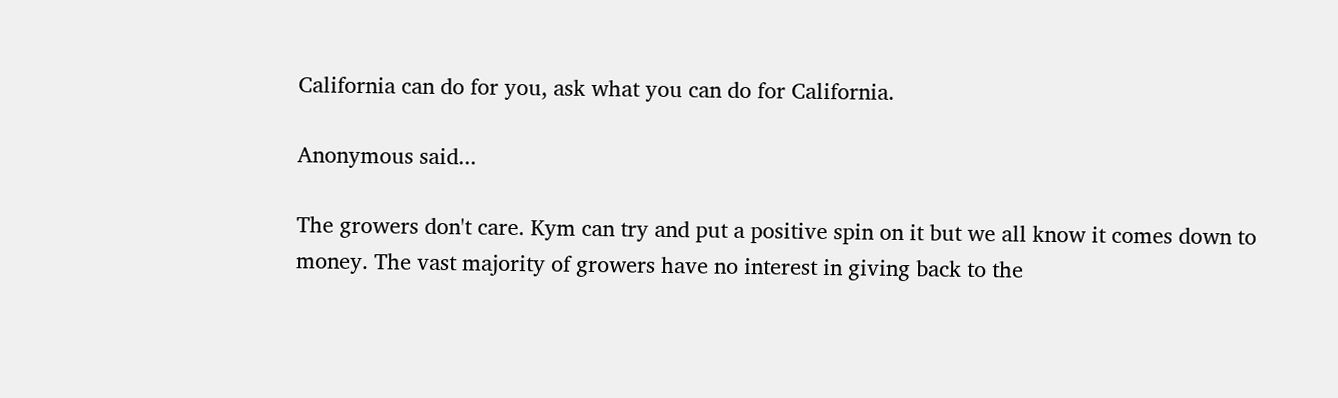California can do for you, ask what you can do for California.

Anonymous said...

The growers don't care. Kym can try and put a positive spin on it but we all know it comes down to money. The vast majority of growers have no interest in giving back to the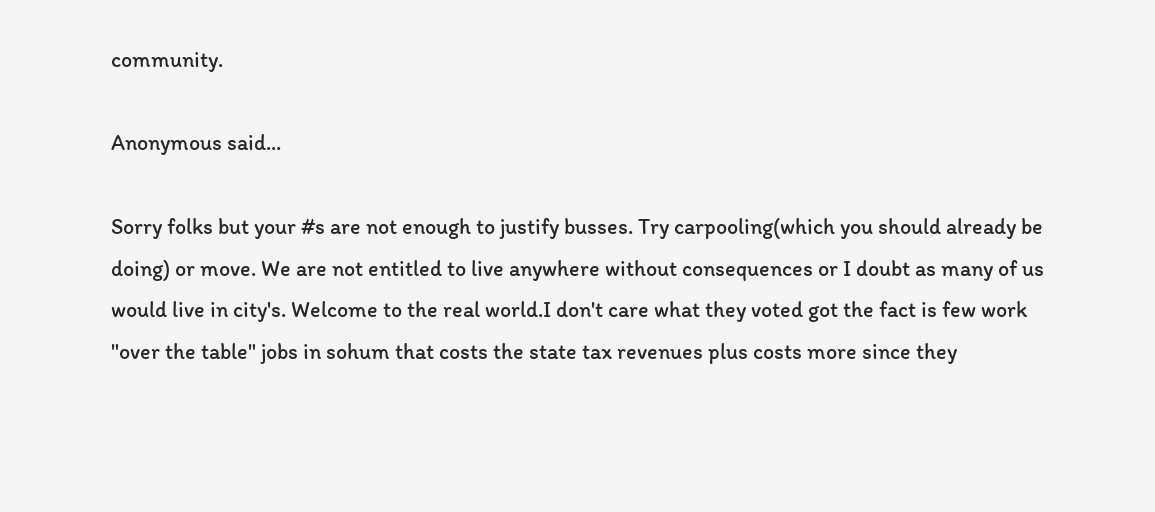community.

Anonymous said...

Sorry folks but your #s are not enough to justify busses. Try carpooling(which you should already be doing) or move. We are not entitled to live anywhere without consequences or I doubt as many of us would live in city's. Welcome to the real world.I don't care what they voted got the fact is few work "over the table" jobs in sohum that costs the state tax revenues plus costs more since they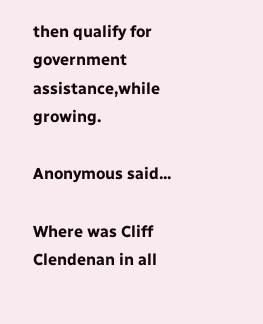then qualify for government assistance,while growing.

Anonymous said...

Where was Cliff Clendenan in all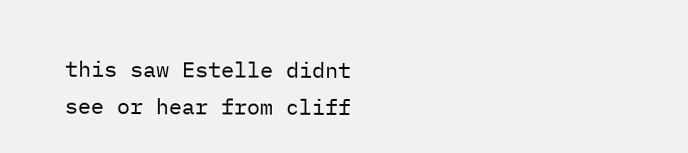this saw Estelle didnt see or hear from cliff